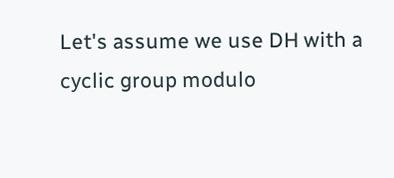Let's assume we use DH with a cyclic group modulo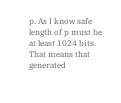p. As I know safe length of p must be at least 1024 bits. That means that generated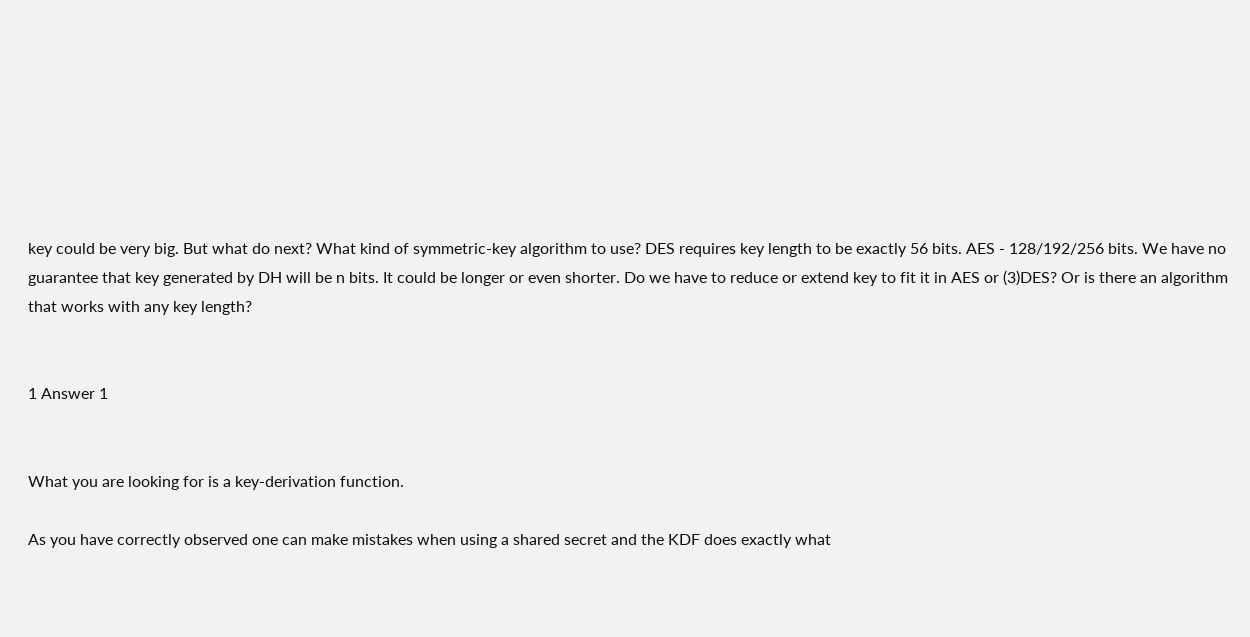key could be very big. But what do next? What kind of symmetric-key algorithm to use? DES requires key length to be exactly 56 bits. AES - 128/192/256 bits. We have no guarantee that key generated by DH will be n bits. It could be longer or even shorter. Do we have to reduce or extend key to fit it in AES or (3)DES? Or is there an algorithm that works with any key length?


1 Answer 1


What you are looking for is a key-derivation function.

As you have correctly observed one can make mistakes when using a shared secret and the KDF does exactly what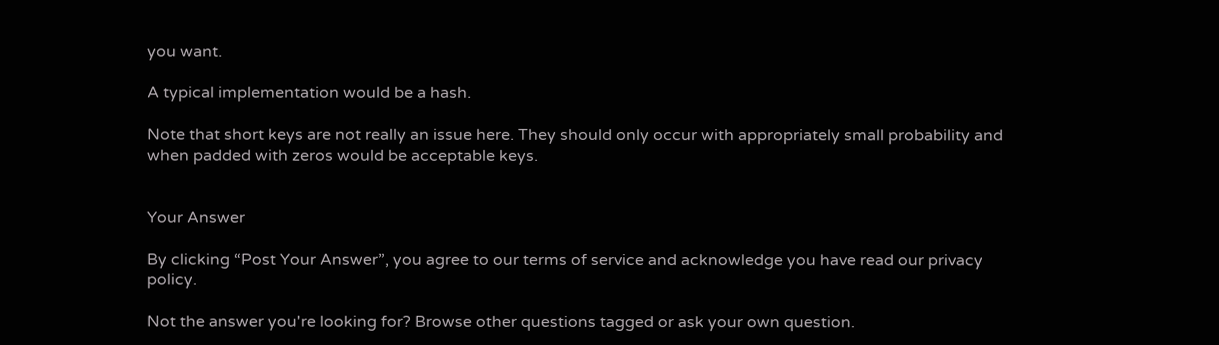you want.

A typical implementation would be a hash.

Note that short keys are not really an issue here. They should only occur with appropriately small probability and when padded with zeros would be acceptable keys.


Your Answer

By clicking “Post Your Answer”, you agree to our terms of service and acknowledge you have read our privacy policy.

Not the answer you're looking for? Browse other questions tagged or ask your own question.